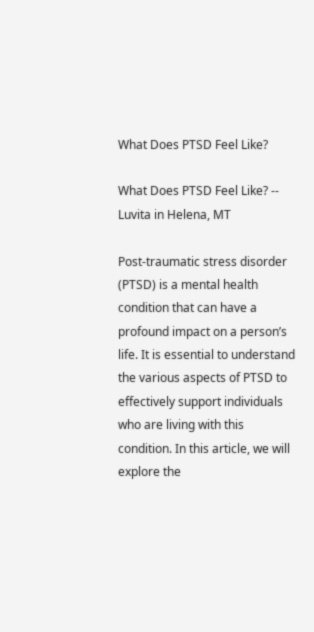What Does PTSD Feel Like?

What Does PTSD Feel Like? -- Luvita in Helena, MT

Post-traumatic stress disorder (PTSD) is a mental health condition that can have a profound impact on a person’s life. It is essential to understand the various aspects of PTSD to effectively support individuals who are living with this condition. In this article, we will explore the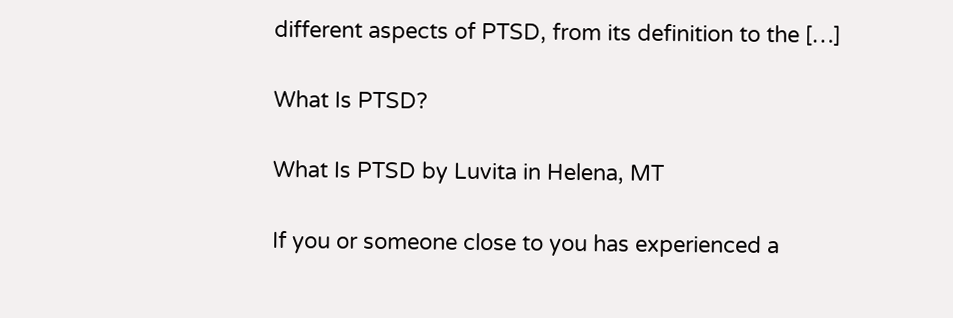different aspects of PTSD, from its definition to the […]

What Is PTSD?

What Is PTSD by Luvita in Helena, MT

If you or someone close to you has experienced a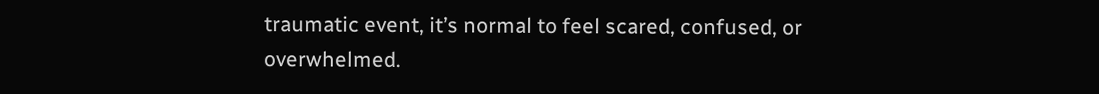traumatic event, it’s normal to feel scared, confused, or overwhelmed.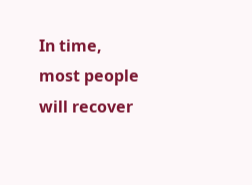In time, most people will recover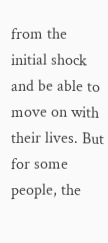from the initial shock and be able to move on with their lives. But for some people, the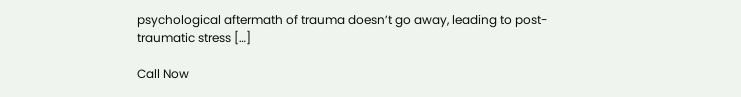psychological aftermath of trauma doesn’t go away, leading to post-traumatic stress […]

Call Now